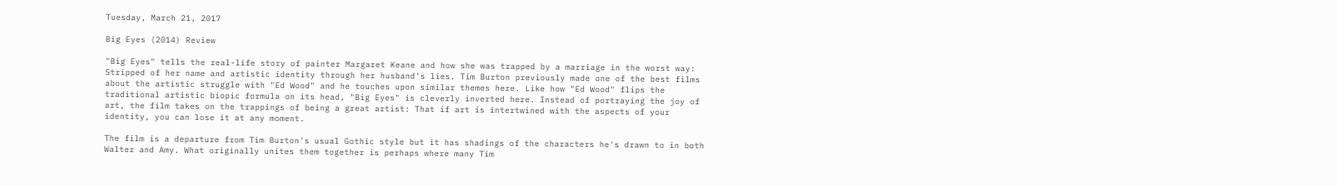Tuesday, March 21, 2017

Big Eyes (2014) Review

"Big Eyes" tells the real-life story of painter Margaret Keane and how she was trapped by a marriage in the worst way: Stripped of her name and artistic identity through her husband's lies. Tim Burton previously made one of the best films about the artistic struggle with "Ed Wood" and he touches upon similar themes here. Like how "Ed Wood" flips the traditional artistic biopic formula on its head, "Big Eyes" is cleverly inverted here. Instead of portraying the joy of art, the film takes on the trappings of being a great artist: That if art is intertwined with the aspects of your identity, you can lose it at any moment.

The film is a departure from Tim Burton's usual Gothic style but it has shadings of the characters he's drawn to in both Walter and Amy. What originally unites them together is perhaps where many Tim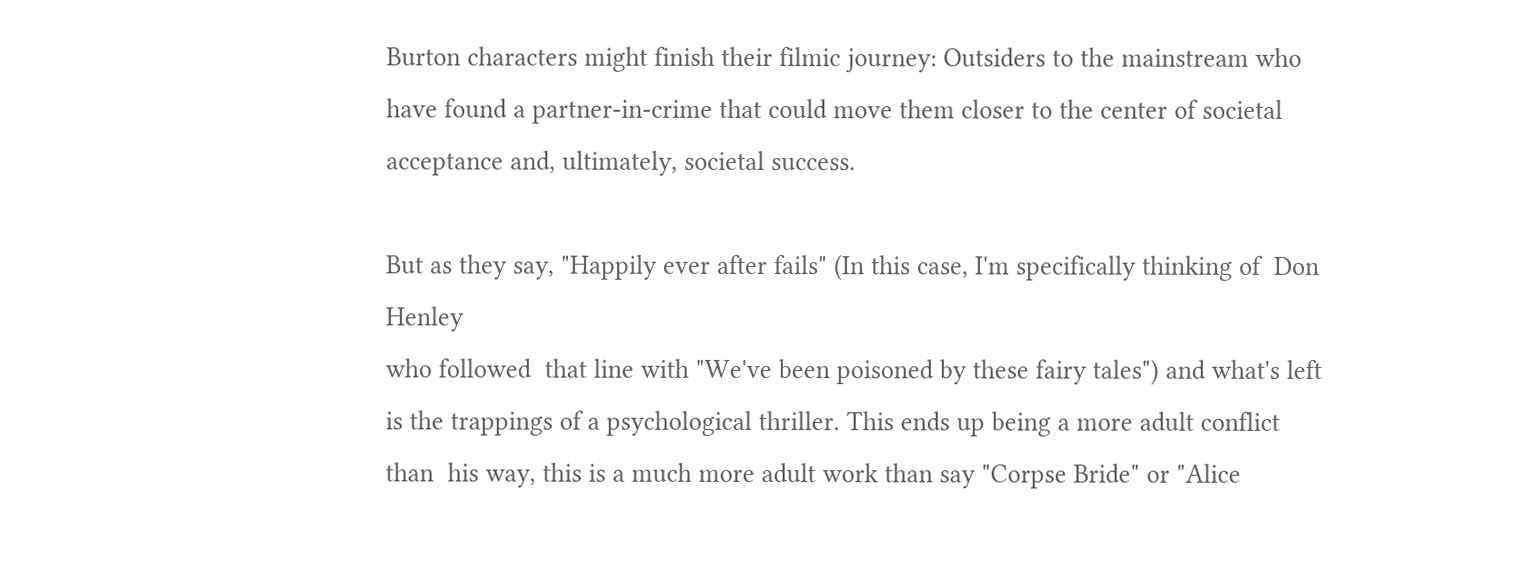Burton characters might finish their filmic journey: Outsiders to the mainstream who have found a partner-in-crime that could move them closer to the center of societal acceptance and, ultimately, societal success.

But as they say, "Happily ever after fails" (In this case, I'm specifically thinking of  Don Henley
who followed  that line with "We've been poisoned by these fairy tales") and what's left is the trappings of a psychological thriller. This ends up being a more adult conflict than  his way, this is a much more adult work than say "Corpse Bride" or "Alice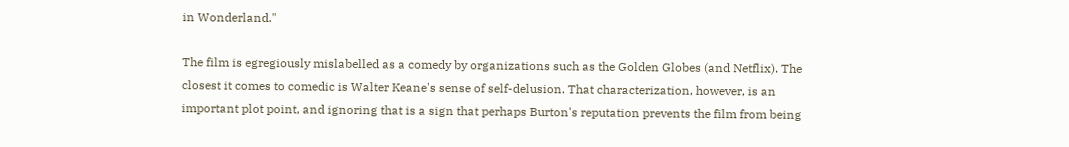in Wonderland."

The film is egregiously mislabelled as a comedy by organizations such as the Golden Globes (and Netflix). The closest it comes to comedic is Walter Keane's sense of self-delusion. That characterization, however, is an important plot point, and ignoring that is a sign that perhaps Burton's reputation prevents the film from being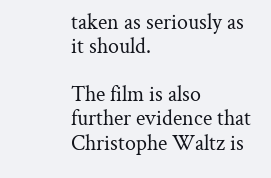taken as seriously as it should.

The film is also further evidence that Christophe Waltz is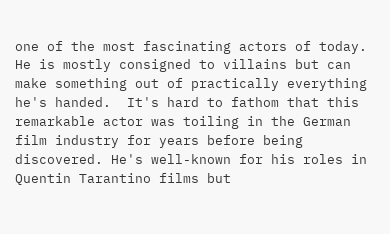one of the most fascinating actors of today. He is mostly consigned to villains but can make something out of practically everything he's handed.  It's hard to fathom that this remarkable actor was toiling in the German film industry for years before being discovered. He's well-known for his roles in Quentin Tarantino films but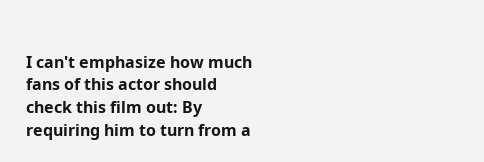I can't emphasize how much fans of this actor should check this film out: By requiring him to turn from a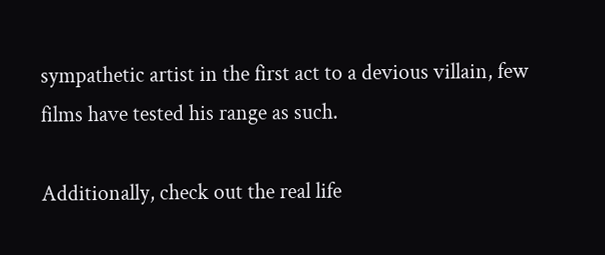sympathetic artist in the first act to a devious villain, few films have tested his range as such.

Additionally, check out the real life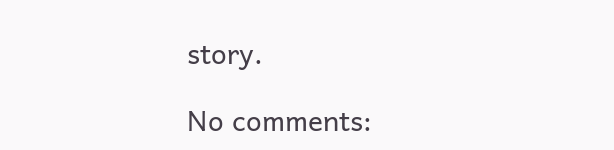story.

No comments: